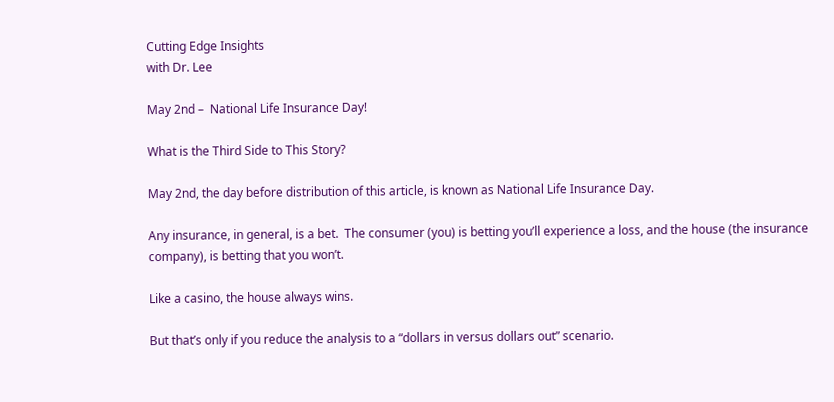Cutting Edge Insights
with Dr. Lee

May 2nd –  National Life Insurance Day!

What is the Third Side to This Story?

May 2nd, the day before distribution of this article, is known as National Life Insurance Day.

Any insurance, in general, is a bet.  The consumer (you) is betting you’ll experience a loss, and the house (the insurance company), is betting that you won’t.

Like a casino, the house always wins.

But that’s only if you reduce the analysis to a “dollars in versus dollars out” scenario.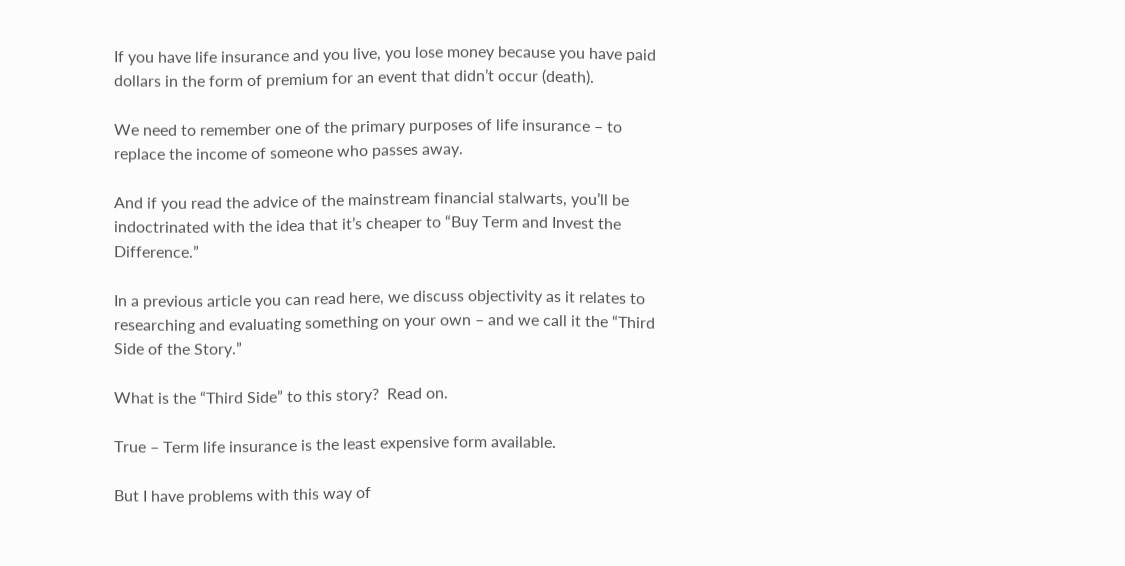If you have life insurance and you live, you lose money because you have paid dollars in the form of premium for an event that didn’t occur (death).

We need to remember one of the primary purposes of life insurance – to replace the income of someone who passes away.

And if you read the advice of the mainstream financial stalwarts, you’ll be indoctrinated with the idea that it’s cheaper to “Buy Term and Invest the Difference.”

In a previous article you can read here, we discuss objectivity as it relates to researching and evaluating something on your own – and we call it the “Third Side of the Story.”

What is the “Third Side” to this story?  Read on.

True – Term life insurance is the least expensive form available.

But I have problems with this way of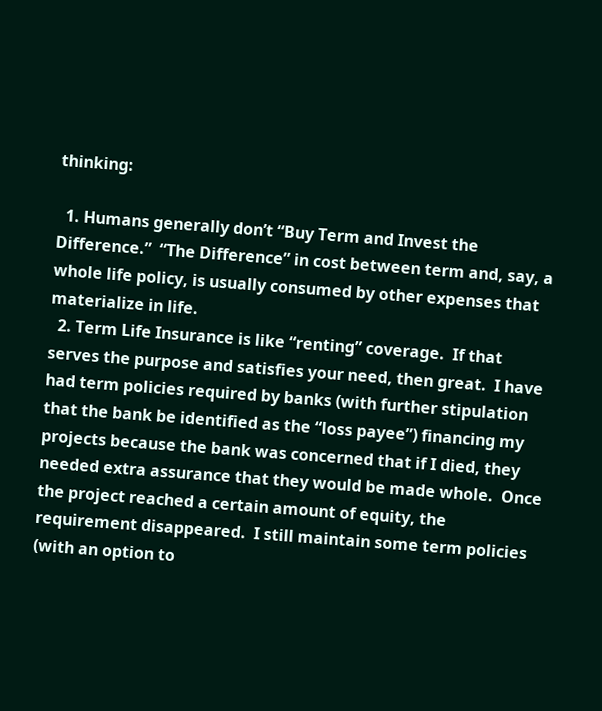thinking:

  1. Humans generally don’t “Buy Term and Invest the Difference.”  “The Difference” in cost between term and, say, a whole life policy, is usually consumed by other expenses that materialize in life.
  2. Term Life Insurance is like “renting” coverage.  If that serves the purpose and satisfies your need, then great.  I have had term policies required by banks (with further stipulation that the bank be identified as the “loss payee”) financing my projects because the bank was concerned that if I died, they needed extra assurance that they would be made whole.  Once the project reached a certain amount of equity, the requirement disappeared.  I still maintain some term policies (with an option to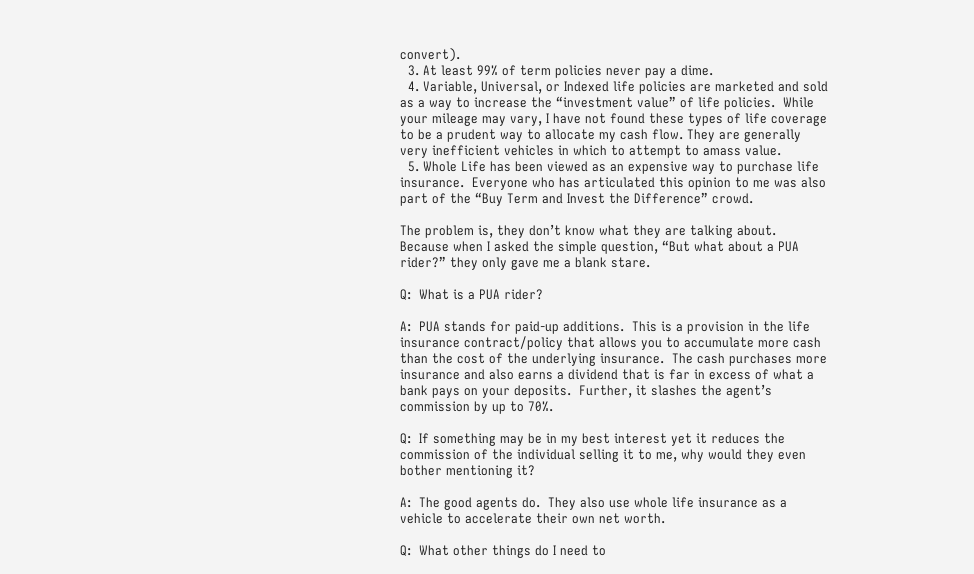convert).
  3. At least 99% of term policies never pay a dime.
  4. Variable, Universal, or Indexed life policies are marketed and sold as a way to increase the “investment value” of life policies.  While your mileage may vary, I have not found these types of life coverage to be a prudent way to allocate my cash flow. They are generally very inefficient vehicles in which to attempt to amass value.
  5. Whole Life has been viewed as an expensive way to purchase life insurance.  Everyone who has articulated this opinion to me was also part of the “Buy Term and Invest the Difference” crowd.

The problem is, they don’t know what they are talking about.  Because when I asked the simple question, “But what about a PUA rider?” they only gave me a blank stare.

Q:  What is a PUA rider?

A:  PUA stands for paid-up additions.  This is a provision in the life insurance contract/policy that allows you to accumulate more cash than the cost of the underlying insurance.  The cash purchases more insurance and also earns a dividend that is far in excess of what a bank pays on your deposits.  Further, it slashes the agent’s commission by up to 70%.

Q:  If something may be in my best interest yet it reduces the commission of the individual selling it to me, why would they even bother mentioning it?

A:  The good agents do.  They also use whole life insurance as a vehicle to accelerate their own net worth.

Q:  What other things do I need to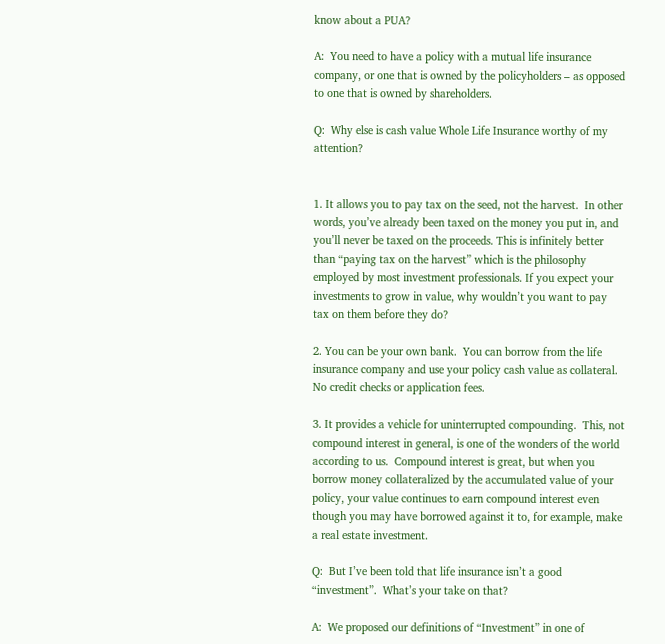know about a PUA?

A:  You need to have a policy with a mutual life insurance company, or one that is owned by the policyholders – as opposed to one that is owned by shareholders.

Q:  Why else is cash value Whole Life Insurance worthy of my attention?


1. It allows you to pay tax on the seed, not the harvest.  In other words, you’ve already been taxed on the money you put in, and you’ll never be taxed on the proceeds. This is infinitely better than “paying tax on the harvest” which is the philosophy employed by most investment professionals. If you expect your investments to grow in value, why wouldn’t you want to pay tax on them before they do?

2. You can be your own bank.  You can borrow from the life insurance company and use your policy cash value as collateral.  No credit checks or application fees.

3. It provides a vehicle for uninterrupted compounding.  This, not compound interest in general, is one of the wonders of the world according to us.  Compound interest is great, but when you borrow money collateralized by the accumulated value of your policy, your value continues to earn compound interest even though you may have borrowed against it to, for example, make a real estate investment.

Q:  But I’ve been told that life insurance isn’t a good “investment”.  What’s your take on that?

A:  We proposed our definitions of “Investment” in one of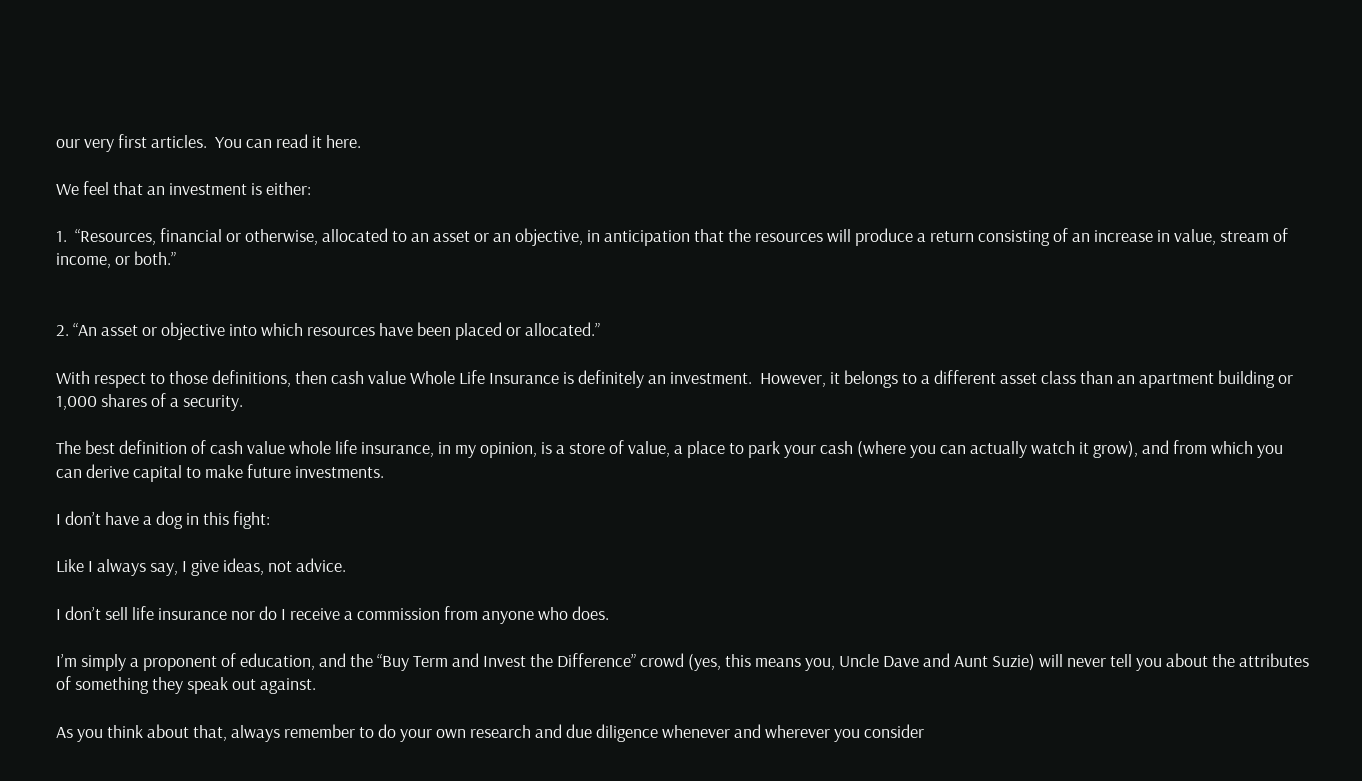our very first articles.  You can read it here.

We feel that an investment is either:

1.  “Resources, financial or otherwise, allocated to an asset or an objective, in anticipation that the resources will produce a return consisting of an increase in value, stream of income, or both.”


2. “An asset or objective into which resources have been placed or allocated.”

With respect to those definitions, then cash value Whole Life Insurance is definitely an investment.  However, it belongs to a different asset class than an apartment building or 1,000 shares of a security.

The best definition of cash value whole life insurance, in my opinion, is a store of value, a place to park your cash (where you can actually watch it grow), and from which you can derive capital to make future investments.

I don’t have a dog in this fight:

Like I always say, I give ideas, not advice.

I don’t sell life insurance nor do I receive a commission from anyone who does.

I’m simply a proponent of education, and the “Buy Term and Invest the Difference” crowd (yes, this means you, Uncle Dave and Aunt Suzie) will never tell you about the attributes of something they speak out against.

As you think about that, always remember to do your own research and due diligence whenever and wherever you consider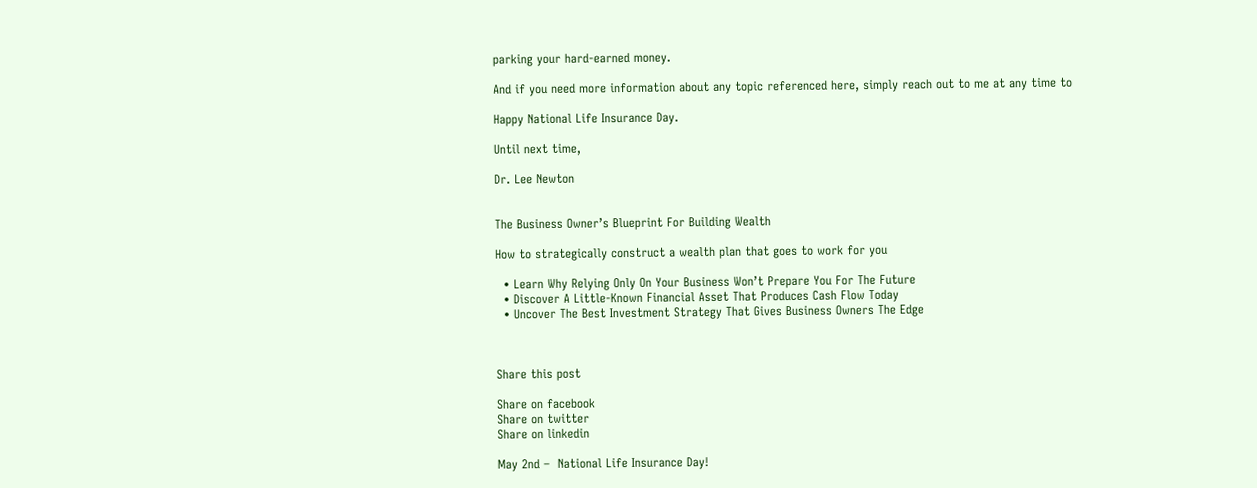parking your hard-earned money.

And if you need more information about any topic referenced here, simply reach out to me at any time to

Happy National Life Insurance Day.

Until next time,

Dr. Lee Newton


The Business Owner’s Blueprint For Building Wealth

How to strategically construct a wealth plan that goes to work for you

  • Learn Why Relying Only On Your Business Won’t Prepare You For The Future
  • Discover A Little-Known Financial Asset That Produces Cash Flow Today
  • Uncover The Best Investment Strategy That Gives Business Owners The Edge



Share this post

Share on facebook
Share on twitter
Share on linkedin

May 2nd –  National Life Insurance Day!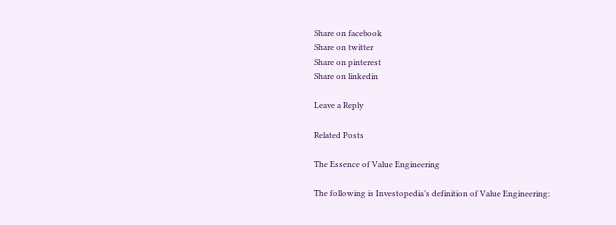Share on facebook
Share on twitter
Share on pinterest
Share on linkedin

Leave a Reply

Related Posts

The Essence of Value Engineering

The following is Investopedia’s definition of Value Engineering: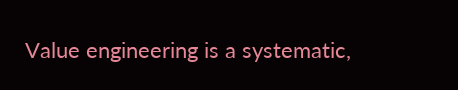Value engineering is a systematic,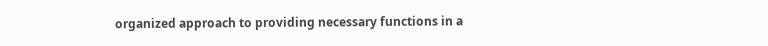organized approach to providing necessary functions in a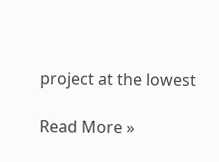project at the lowest

Read More »